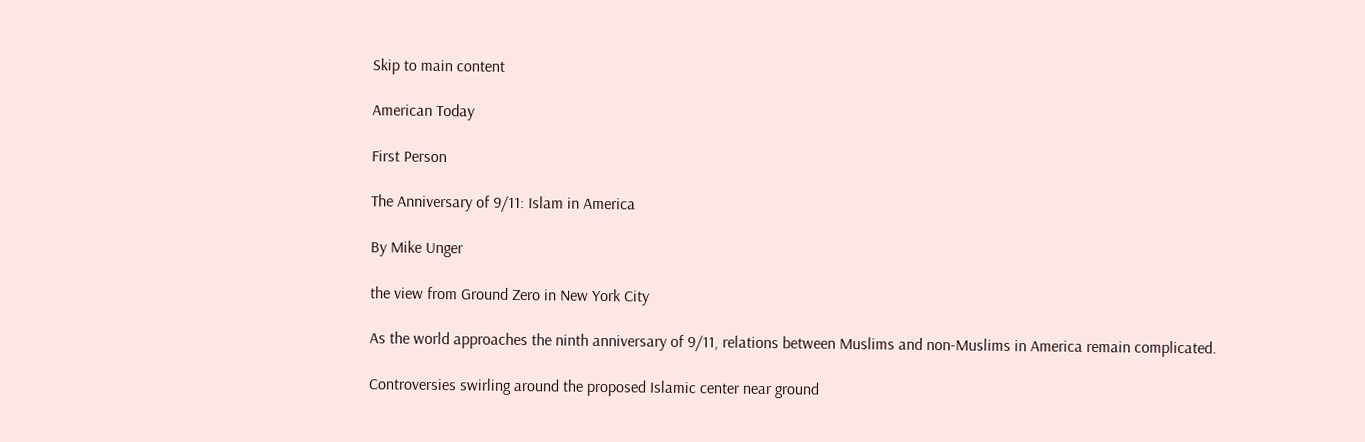Skip to main content

American Today

First Person

The Anniversary of 9/11: Islam in America

By Mike Unger

the view from Ground Zero in New York City

As the world approaches the ninth anniversary of 9/11, relations between Muslims and non-Muslims in America remain complicated.

Controversies swirling around the proposed Islamic center near ground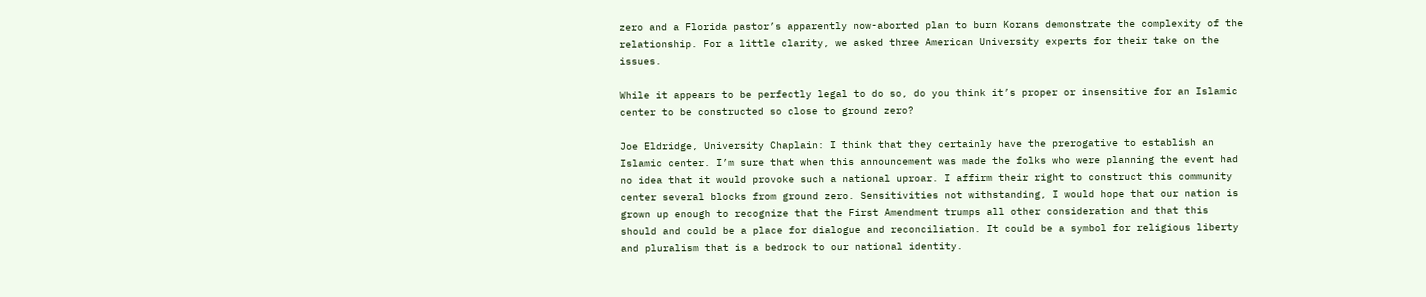zero and a Florida pastor’s apparently now-aborted plan to burn Korans demonstrate the complexity of the relationship. For a little clarity, we asked three American University experts for their take on the issues.

While it appears to be perfectly legal to do so, do you think it’s proper or insensitive for an Islamic center to be constructed so close to ground zero?

Joe Eldridge, University Chaplain: I think that they certainly have the prerogative to establish an Islamic center. I’m sure that when this announcement was made the folks who were planning the event had no idea that it would provoke such a national uproar. I affirm their right to construct this community center several blocks from ground zero. Sensitivities not withstanding, I would hope that our nation is grown up enough to recognize that the First Amendment trumps all other consideration and that this should and could be a place for dialogue and reconciliation. It could be a symbol for religious liberty and pluralism that is a bedrock to our national identity.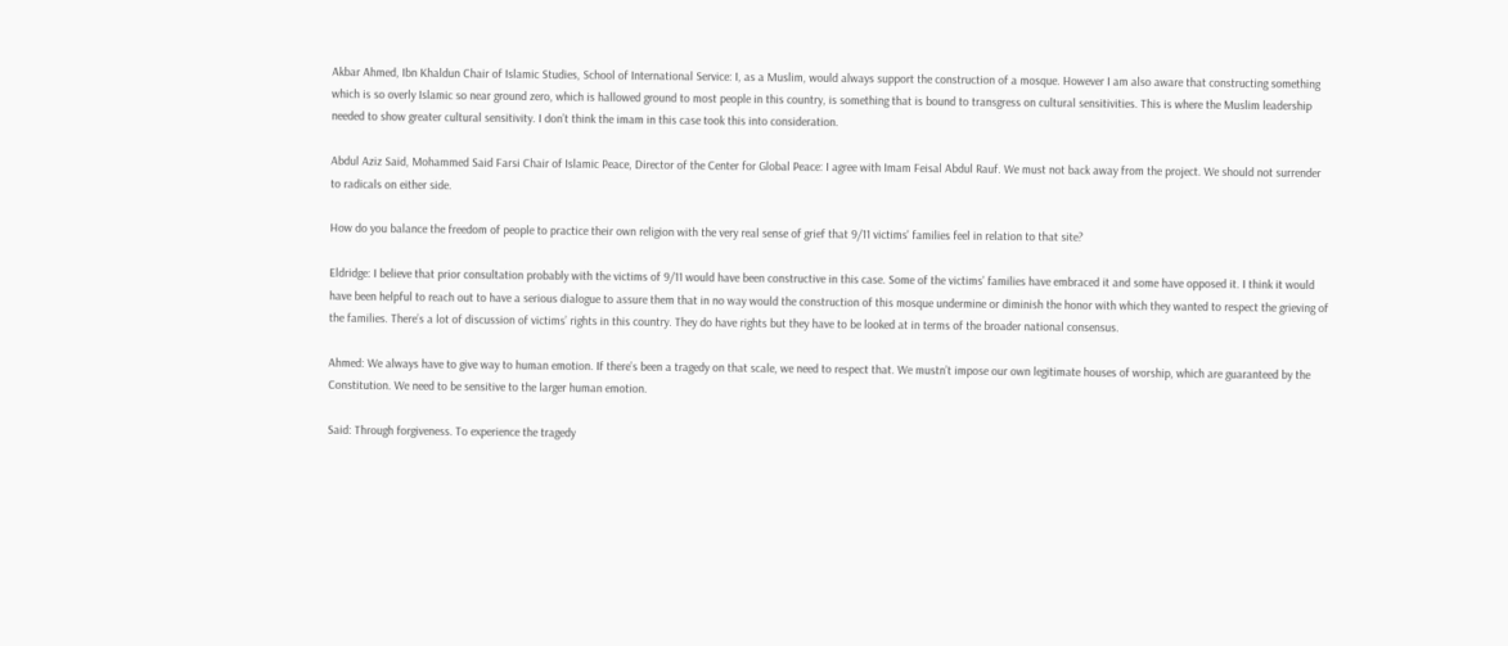Akbar Ahmed, Ibn Khaldun Chair of Islamic Studies, School of International Service: I, as a Muslim, would always support the construction of a mosque. However I am also aware that constructing something which is so overly Islamic so near ground zero, which is hallowed ground to most people in this country, is something that is bound to transgress on cultural sensitivities. This is where the Muslim leadership needed to show greater cultural sensitivity. I don’t think the imam in this case took this into consideration.

Abdul Aziz Said, Mohammed Said Farsi Chair of Islamic Peace, Director of the Center for Global Peace: I agree with Imam Feisal Abdul Rauf. We must not back away from the project. We should not surrender to radicals on either side.

How do you balance the freedom of people to practice their own religion with the very real sense of grief that 9/11 victims' families feel in relation to that site?

Eldridge: I believe that prior consultation probably with the victims of 9/11 would have been constructive in this case. Some of the victims’ families have embraced it and some have opposed it. I think it would have been helpful to reach out to have a serious dialogue to assure them that in no way would the construction of this mosque undermine or diminish the honor with which they wanted to respect the grieving of the families. There’s a lot of discussion of victims’ rights in this country. They do have rights but they have to be looked at in terms of the broader national consensus.

Ahmed: We always have to give way to human emotion. If there’s been a tragedy on that scale, we need to respect that. We mustn’t impose our own legitimate houses of worship, which are guaranteed by the Constitution. We need to be sensitive to the larger human emotion.

Said: Through forgiveness. To experience the tragedy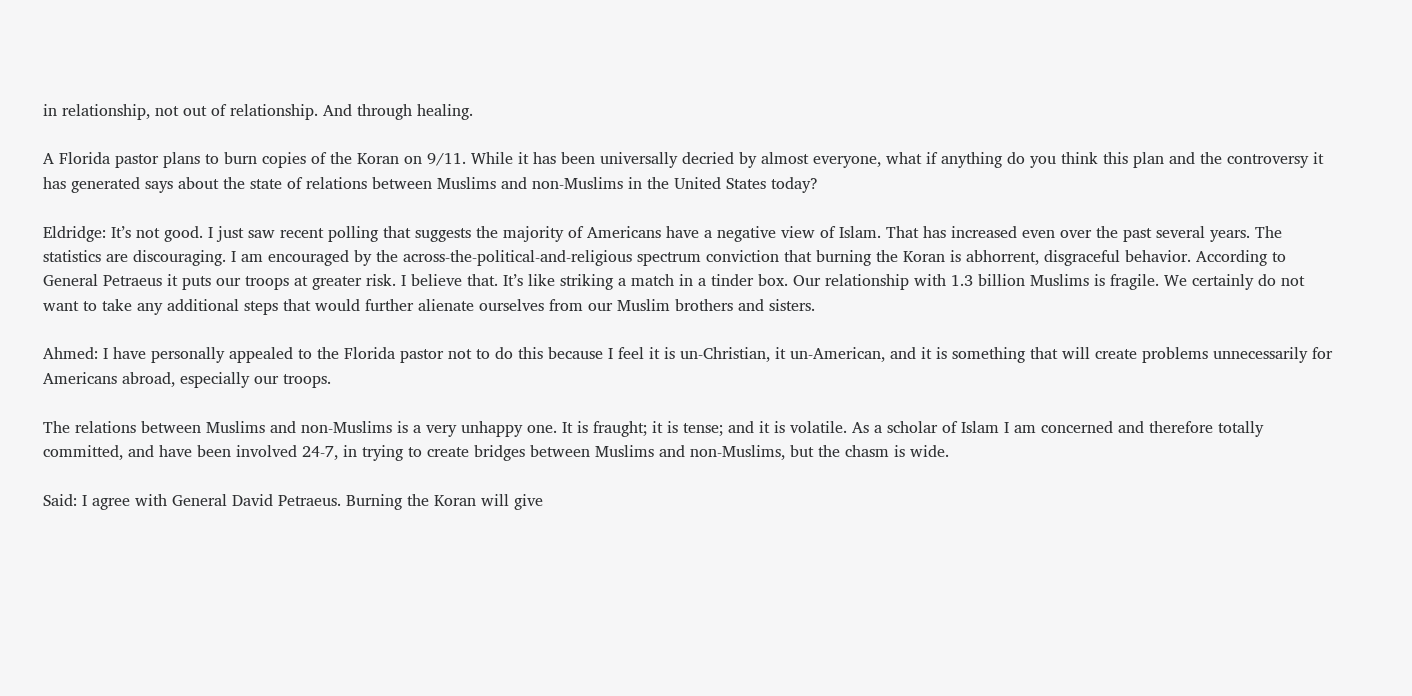in relationship, not out of relationship. And through healing.

A Florida pastor plans to burn copies of the Koran on 9/11. While it has been universally decried by almost everyone, what if anything do you think this plan and the controversy it has generated says about the state of relations between Muslims and non-Muslims in the United States today?

Eldridge: It’s not good. I just saw recent polling that suggests the majority of Americans have a negative view of Islam. That has increased even over the past several years. The statistics are discouraging. I am encouraged by the across-the-political-and-religious spectrum conviction that burning the Koran is abhorrent, disgraceful behavior. According to General Petraeus it puts our troops at greater risk. I believe that. It’s like striking a match in a tinder box. Our relationship with 1.3 billion Muslims is fragile. We certainly do not want to take any additional steps that would further alienate ourselves from our Muslim brothers and sisters.

Ahmed: I have personally appealed to the Florida pastor not to do this because I feel it is un-Christian, it un-American, and it is something that will create problems unnecessarily for Americans abroad, especially our troops.

The relations between Muslims and non-Muslims is a very unhappy one. It is fraught; it is tense; and it is volatile. As a scholar of Islam I am concerned and therefore totally committed, and have been involved 24-7, in trying to create bridges between Muslims and non-Muslims, but the chasm is wide.

Said: I agree with General David Petraeus. Burning the Koran will give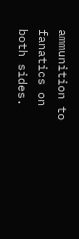ammunition to fanatics on both sides.